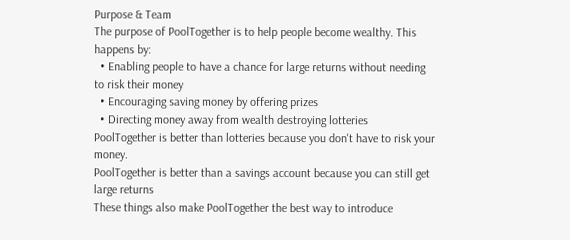Purpose & Team
The purpose of PoolTogether is to help people become wealthy. This happens by:
  • Enabling people to have a chance for large returns without needing to risk their money
  • Encouraging saving money by offering prizes
  • Directing money away from wealth destroying lotteries
PoolTogether is better than lotteries because you don't have to risk your money.
PoolTogether is better than a savings account because you can still get large returns
These things also make PoolTogether the best way to introduce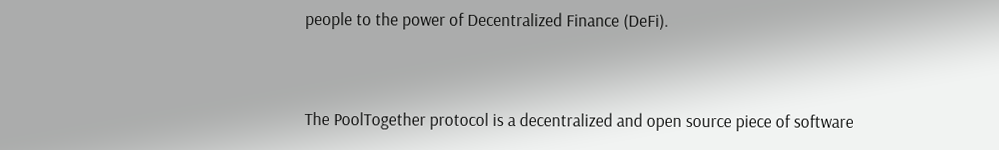people to the power of Decentralized Finance (DeFi).


The PoolTogether protocol is a decentralized and open source piece of software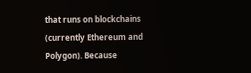that runs on blockchains (currently Ethereum and Polygon). Because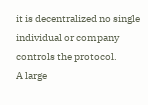it is decentralized no single individual or company controls the protocol.
A large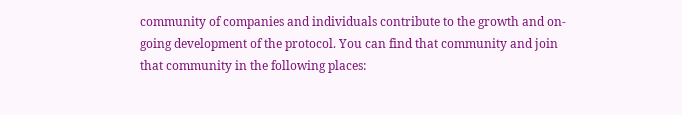community of companies and individuals contribute to the growth and on-going development of the protocol. You can find that community and join that community in the following places: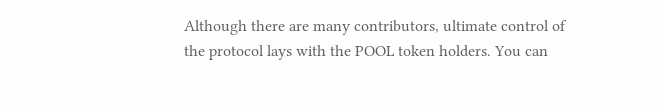Although there are many contributors, ultimate control of the protocol lays with the POOL token holders. You can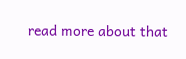read more about that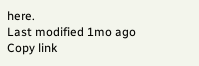here.
Last modified 1mo ago
Copy link